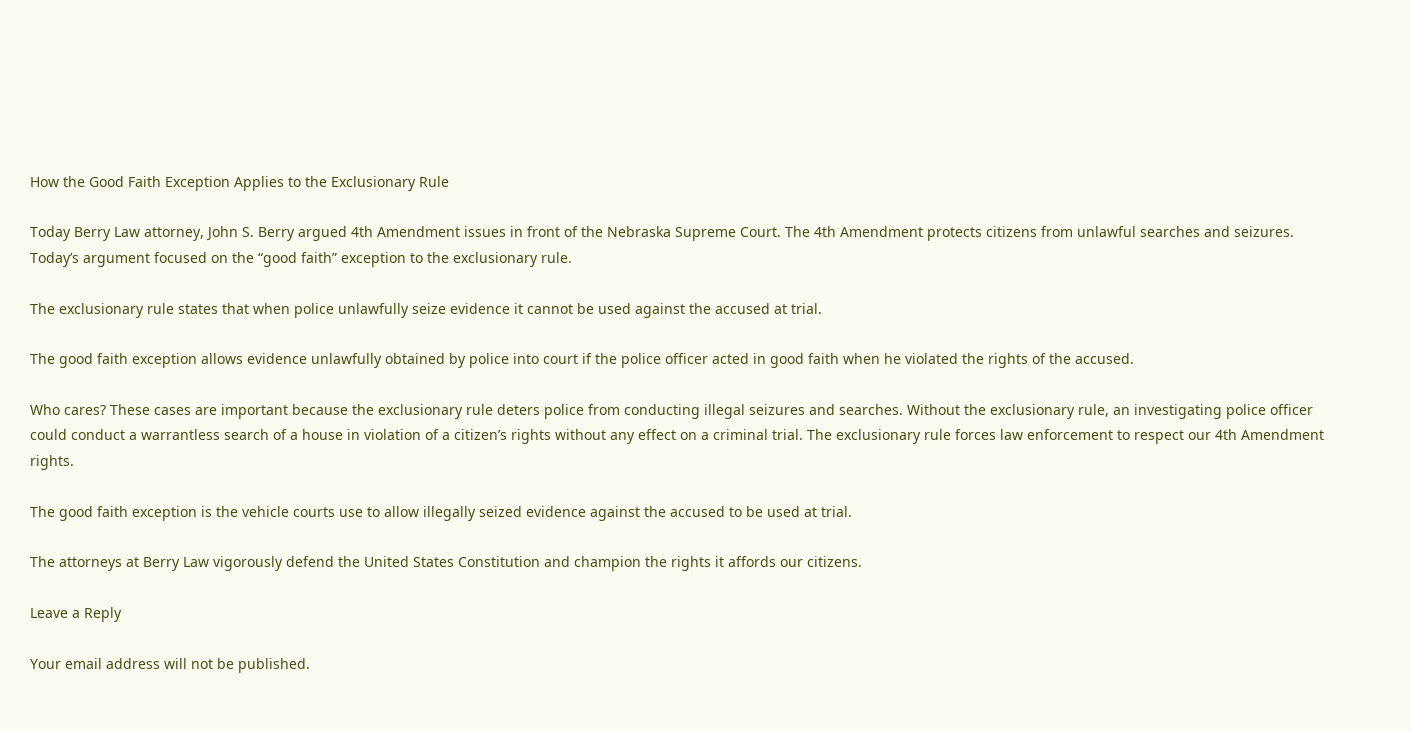How the Good Faith Exception Applies to the Exclusionary Rule

Today Berry Law attorney, John S. Berry argued 4th Amendment issues in front of the Nebraska Supreme Court. The 4th Amendment protects citizens from unlawful searches and seizures. Today’s argument focused on the “good faith” exception to the exclusionary rule.

The exclusionary rule states that when police unlawfully seize evidence it cannot be used against the accused at trial.

The good faith exception allows evidence unlawfully obtained by police into court if the police officer acted in good faith when he violated the rights of the accused.

Who cares? These cases are important because the exclusionary rule deters police from conducting illegal seizures and searches. Without the exclusionary rule, an investigating police officer could conduct a warrantless search of a house in violation of a citizen’s rights without any effect on a criminal trial. The exclusionary rule forces law enforcement to respect our 4th Amendment rights.

The good faith exception is the vehicle courts use to allow illegally seized evidence against the accused to be used at trial.

The attorneys at Berry Law vigorously defend the United States Constitution and champion the rights it affords our citizens.

Leave a Reply

Your email address will not be published.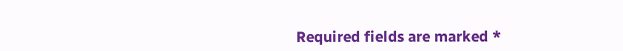Required fields are marked *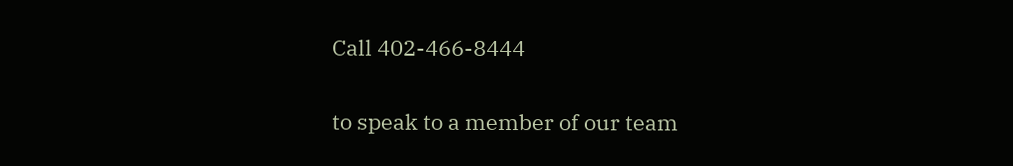Call 402-466-8444

to speak to a member of our team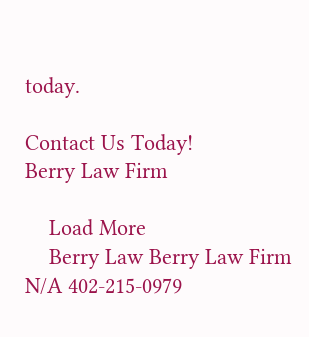today.

Contact Us Today!
Berry Law Firm

    Load More
    Berry Law Berry Law Firm N/A 402-215-0979